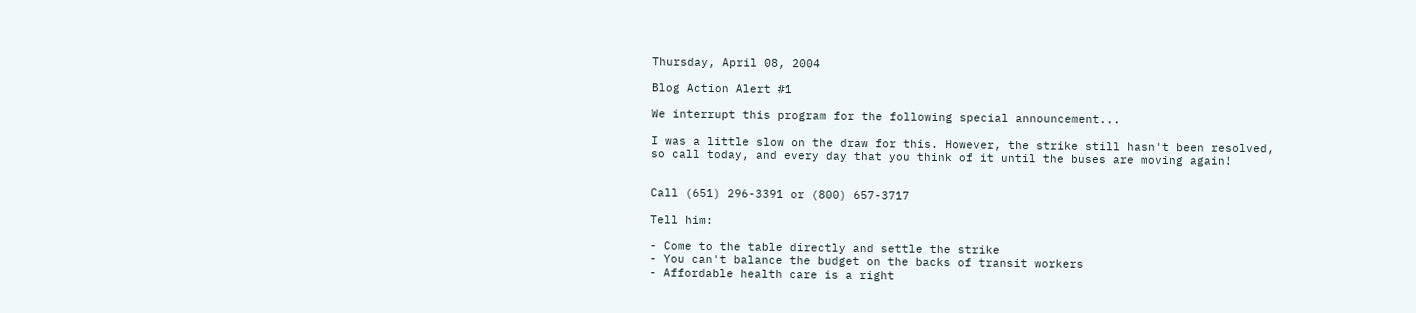Thursday, April 08, 2004

Blog Action Alert #1

We interrupt this program for the following special announcement...

I was a little slow on the draw for this. However, the strike still hasn't been resolved, so call today, and every day that you think of it until the buses are moving again!


Call (651) 296-3391 or (800) 657-3717

Tell him:

- Come to the table directly and settle the strike
- You can't balance the budget on the backs of transit workers
- Affordable health care is a right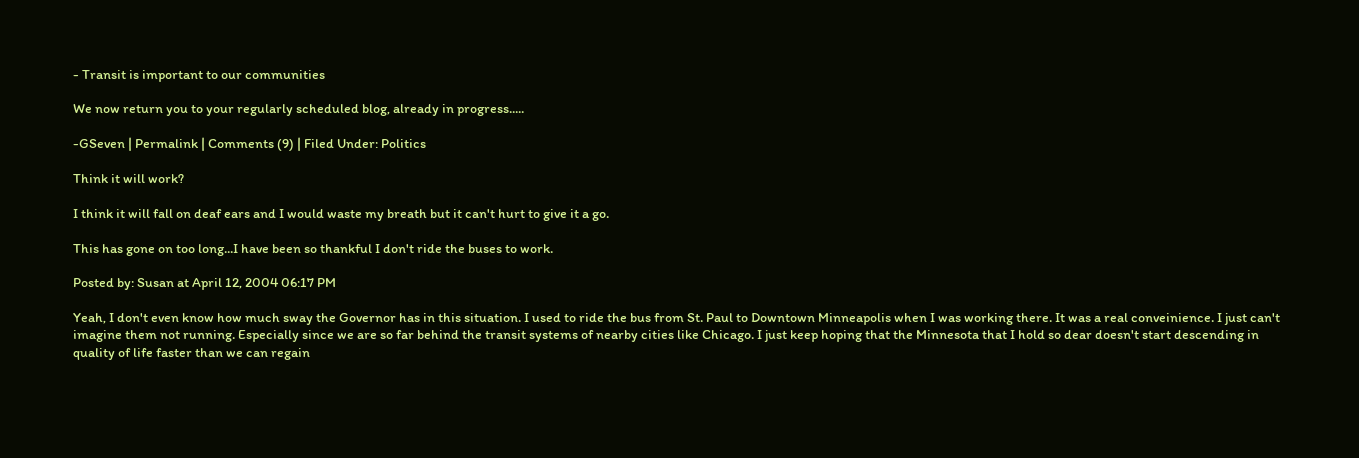- Transit is important to our communities

We now return you to your regularly scheduled blog, already in progress.....

-GSeven | Permalink | Comments (9) | Filed Under: Politics

Think it will work?

I think it will fall on deaf ears and I would waste my breath but it can't hurt to give it a go.

This has gone on too long...I have been so thankful I don't ride the buses to work.

Posted by: Susan at April 12, 2004 06:17 PM

Yeah, I don't even know how much sway the Governor has in this situation. I used to ride the bus from St. Paul to Downtown Minneapolis when I was working there. It was a real conveinience. I just can't imagine them not running. Especially since we are so far behind the transit systems of nearby cities like Chicago. I just keep hoping that the Minnesota that I hold so dear doesn't start descending in quality of life faster than we can regain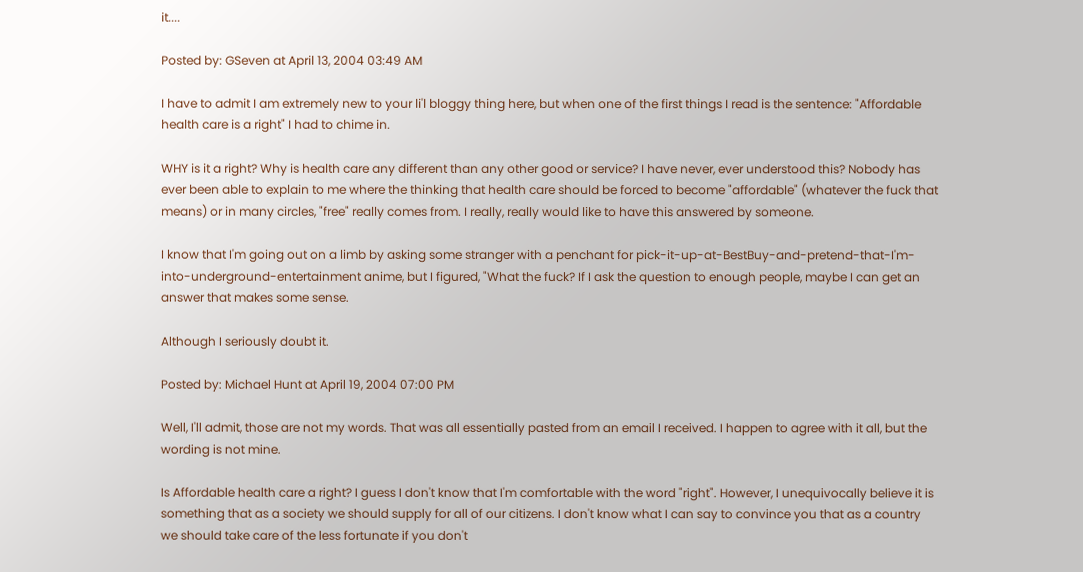it....

Posted by: GSeven at April 13, 2004 03:49 AM

I have to admit I am extremely new to your li'l bloggy thing here, but when one of the first things I read is the sentence: "Affordable health care is a right" I had to chime in.

WHY is it a right? Why is health care any different than any other good or service? I have never, ever understood this? Nobody has ever been able to explain to me where the thinking that health care should be forced to become "affordable" (whatever the fuck that means) or in many circles, "free" really comes from. I really, really would like to have this answered by someone.

I know that I'm going out on a limb by asking some stranger with a penchant for pick-it-up-at-BestBuy-and-pretend-that-I'm-into-underground-entertainment anime, but I figured, "What the fuck? If I ask the question to enough people, maybe I can get an answer that makes some sense.

Although I seriously doubt it.

Posted by: Michael Hunt at April 19, 2004 07:00 PM

Well, I'll admit, those are not my words. That was all essentially pasted from an email I received. I happen to agree with it all, but the wording is not mine.

Is Affordable health care a right? I guess I don't know that I'm comfortable with the word "right". However, I unequivocally believe it is something that as a society we should supply for all of our citizens. I don't know what I can say to convince you that as a country we should take care of the less fortunate if you don't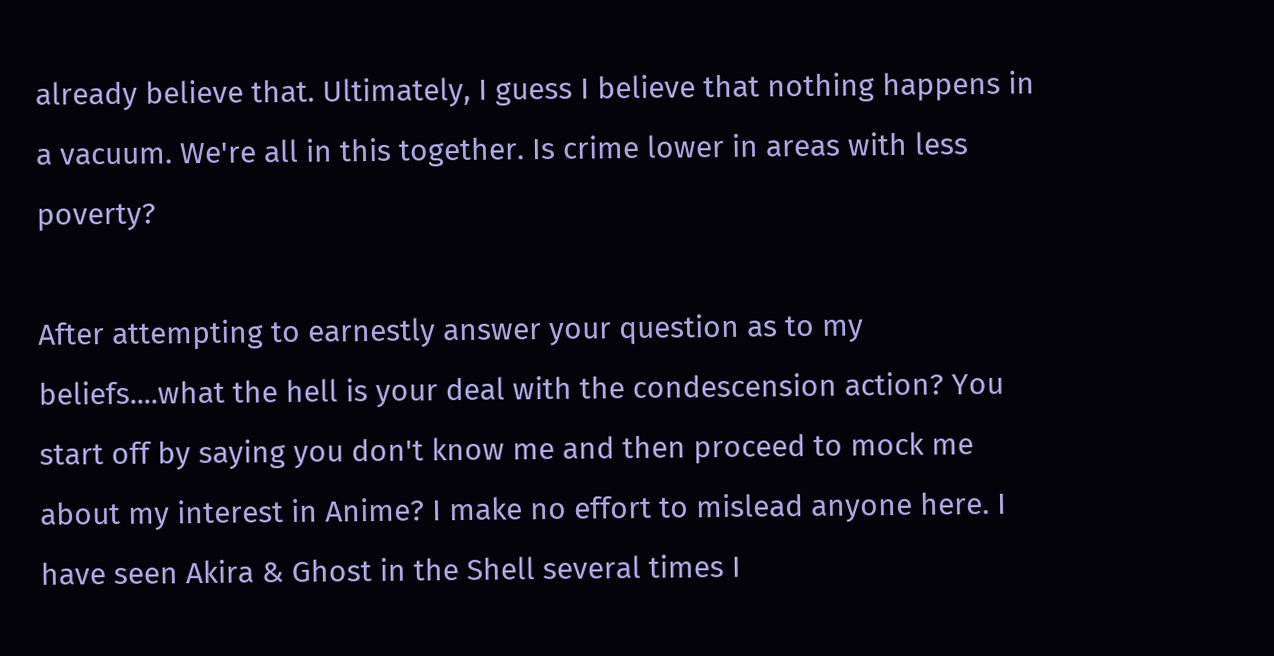already believe that. Ultimately, I guess I believe that nothing happens in a vacuum. We're all in this together. Is crime lower in areas with less poverty?

After attempting to earnestly answer your question as to my beliefs....what the hell is your deal with the condescension action? You start off by saying you don't know me and then proceed to mock me about my interest in Anime? I make no effort to mislead anyone here. I have seen Akira & Ghost in the Shell several times I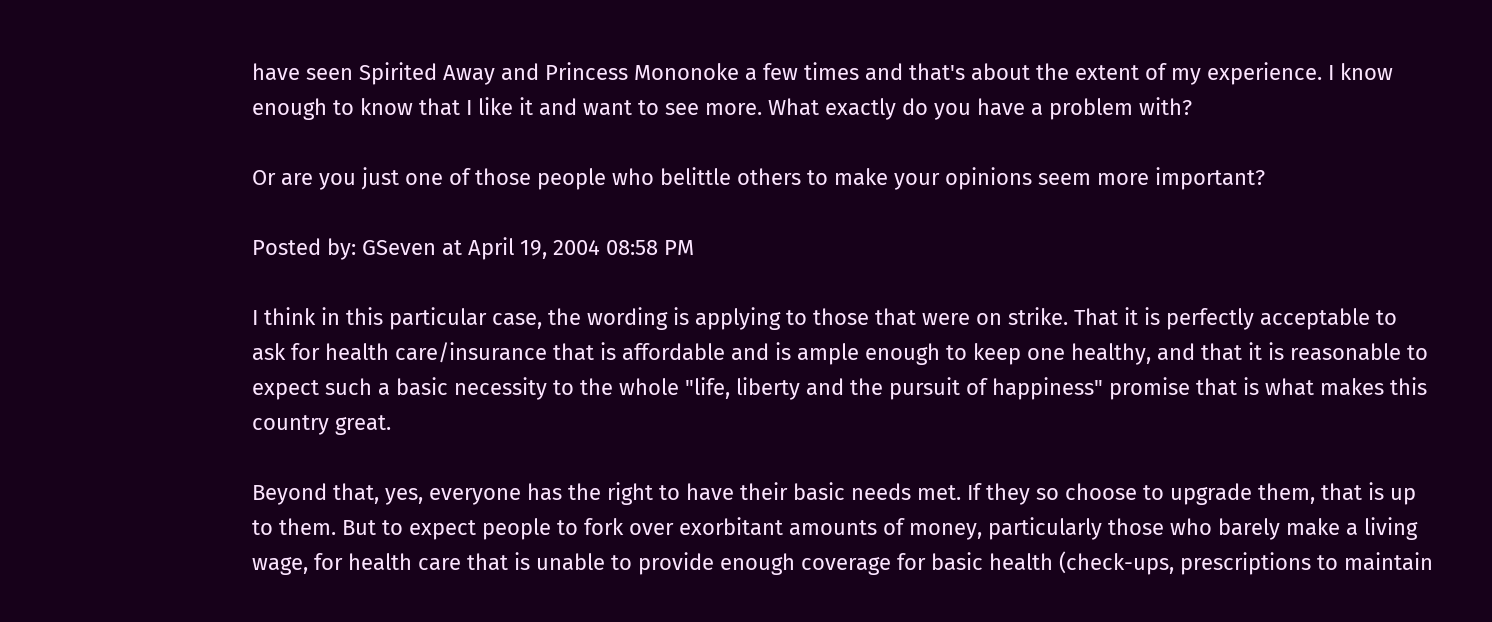have seen Spirited Away and Princess Mononoke a few times and that's about the extent of my experience. I know enough to know that I like it and want to see more. What exactly do you have a problem with?

Or are you just one of those people who belittle others to make your opinions seem more important?

Posted by: GSeven at April 19, 2004 08:58 PM

I think in this particular case, the wording is applying to those that were on strike. That it is perfectly acceptable to ask for health care/insurance that is affordable and is ample enough to keep one healthy, and that it is reasonable to expect such a basic necessity to the whole "life, liberty and the pursuit of happiness" promise that is what makes this country great.

Beyond that, yes, everyone has the right to have their basic needs met. If they so choose to upgrade them, that is up to them. But to expect people to fork over exorbitant amounts of money, particularly those who barely make a living wage, for health care that is unable to provide enough coverage for basic health (check-ups, prescriptions to maintain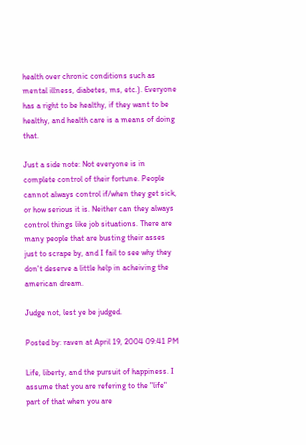health over chronic conditions such as mental illness, diabetes, ms, etc.). Everyone has a right to be healthy, if they want to be healthy, and health care is a means of doing that.

Just a side note: Not everyone is in complete control of their fortune. People cannot always control if/when they get sick, or how serious it is. Neither can they always control things like job situations. There are many people that are busting their asses just to scrape by, and I fail to see why they don't deserve a little help in acheiving the american dream.

Judge not, lest ye be judged.

Posted by: raven at April 19, 2004 09:41 PM

Life, liberty, and the pursuit of happiness. I assume that you are refering to the "life" part of that when you are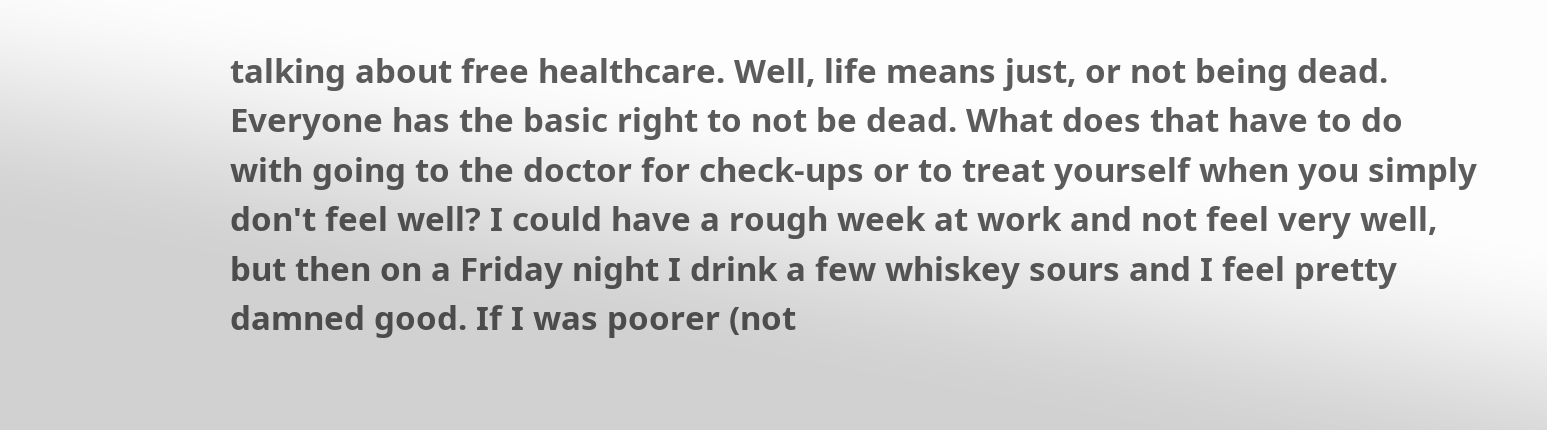talking about free healthcare. Well, life means just, or not being dead. Everyone has the basic right to not be dead. What does that have to do with going to the doctor for check-ups or to treat yourself when you simply don't feel well? I could have a rough week at work and not feel very well, but then on a Friday night I drink a few whiskey sours and I feel pretty damned good. If I was poorer (not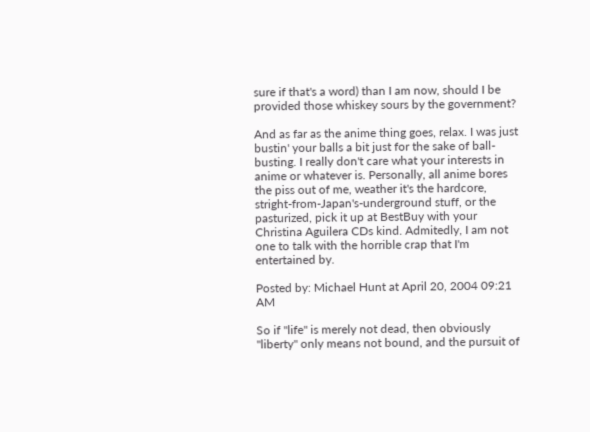sure if that's a word) than I am now, should I be provided those whiskey sours by the government?

And as far as the anime thing goes, relax. I was just bustin' your balls a bit just for the sake of ball-busting. I really don't care what your interests in anime or whatever is. Personally, all anime bores the piss out of me, weather it's the hardcore, stright-from-Japan's-underground stuff, or the pasturized, pick it up at BestBuy with your Christina Aguilera CDs kind. Admitedly, I am not one to talk with the horrible crap that I'm entertained by.

Posted by: Michael Hunt at April 20, 2004 09:21 AM

So if "life" is merely not dead, then obviously "liberty" only means not bound, and the pursuit of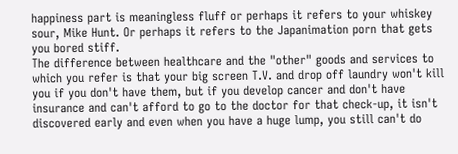happiness part is meaningless fluff or perhaps it refers to your whiskey sour, Mike Hunt. Or perhaps it refers to the Japanimation porn that gets you bored stiff.
The difference between healthcare and the "other" goods and services to which you refer is that your big screen T.V. and drop off laundry won't kill you if you don't have them, but if you develop cancer and don't have insurance and can't afford to go to the doctor for that check-up, it isn't discovered early and even when you have a huge lump, you still can't do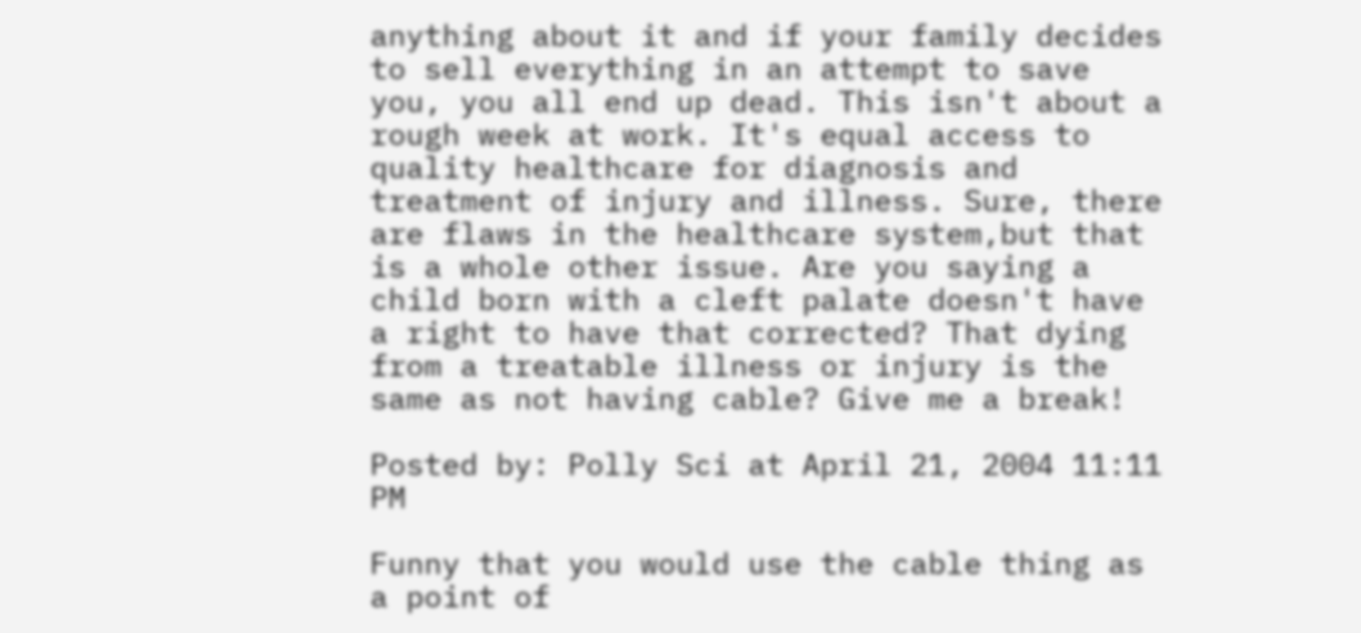anything about it and if your family decides to sell everything in an attempt to save you, you all end up dead. This isn't about a rough week at work. It's equal access to quality healthcare for diagnosis and treatment of injury and illness. Sure, there are flaws in the healthcare system,but that is a whole other issue. Are you saying a child born with a cleft palate doesn't have a right to have that corrected? That dying from a treatable illness or injury is the same as not having cable? Give me a break!

Posted by: Polly Sci at April 21, 2004 11:11 PM

Funny that you would use the cable thing as a point of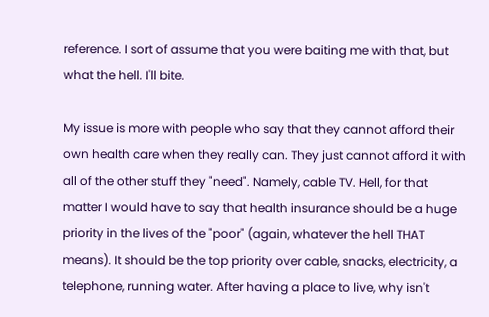reference. I sort of assume that you were baiting me with that, but what the hell. I'll bite.

My issue is more with people who say that they cannot afford their own health care when they really can. They just cannot afford it with all of the other stuff they "need". Namely, cable TV. Hell, for that matter I would have to say that health insurance should be a huge priority in the lives of the "poor" (again, whatever the hell THAT means). It should be the top priority over cable, snacks, electricity, a telephone, running water. After having a place to live, why isn't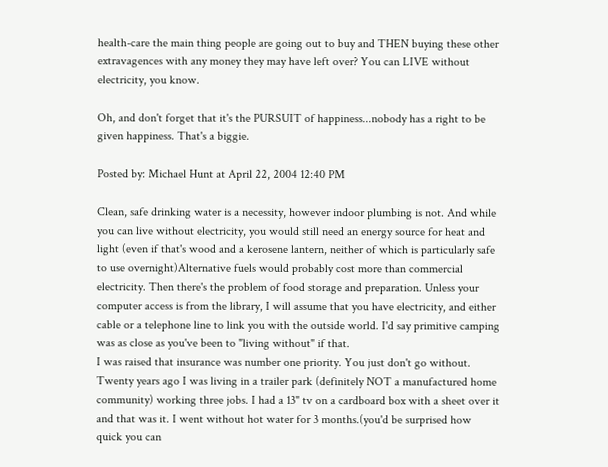health-care the main thing people are going out to buy and THEN buying these other extravagences with any money they may have left over? You can LIVE without electricity, you know.

Oh, and don't forget that it's the PURSUIT of happiness...nobody has a right to be given happiness. That's a biggie.

Posted by: Michael Hunt at April 22, 2004 12:40 PM

Clean, safe drinking water is a necessity, however indoor plumbing is not. And while you can live without electricity, you would still need an energy source for heat and light (even if that's wood and a kerosene lantern, neither of which is particularly safe to use overnight)Alternative fuels would probably cost more than commercial electricity. Then there's the problem of food storage and preparation. Unless your computer access is from the library, I will assume that you have electricity, and either cable or a telephone line to link you with the outside world. I'd say primitive camping was as close as you've been to "living without" if that.
I was raised that insurance was number one priority. You just don't go without. Twenty years ago I was living in a trailer park (definitely NOT a manufactured home community) working three jobs. I had a 13" tv on a cardboard box with a sheet over it and that was it. I went without hot water for 3 months.(you'd be surprised how quick you can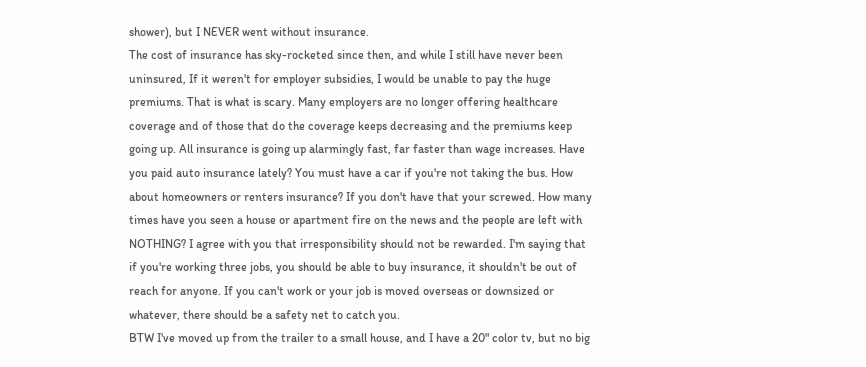shower), but I NEVER went without insurance.
The cost of insurance has sky-rocketed since then, and while I still have never been uninsured, If it weren't for employer subsidies, I would be unable to pay the huge premiums. That is what is scary. Many employers are no longer offering healthcare coverage and of those that do the coverage keeps decreasing and the premiums keep going up. All insurance is going up alarmingly fast, far faster than wage increases. Have you paid auto insurance lately? You must have a car if you're not taking the bus. How about homeowners or renters insurance? If you don't have that your screwed. How many times have you seen a house or apartment fire on the news and the people are left with NOTHING? I agree with you that irresponsibility should not be rewarded. I'm saying that if you're working three jobs, you should be able to buy insurance, it shouldn't be out of reach for anyone. If you can't work or your job is moved overseas or downsized or whatever, there should be a safety net to catch you.
BTW I've moved up from the trailer to a small house, and I have a 20" color tv, but no big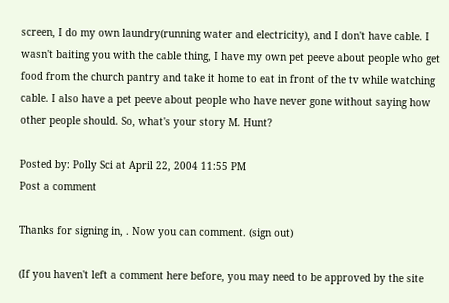screen, I do my own laundry(running water and electricity), and I don't have cable. I wasn't baiting you with the cable thing, I have my own pet peeve about people who get food from the church pantry and take it home to eat in front of the tv while watching cable. I also have a pet peeve about people who have never gone without saying how other people should. So, what's your story M. Hunt?

Posted by: Polly Sci at April 22, 2004 11:55 PM
Post a comment

Thanks for signing in, . Now you can comment. (sign out)

(If you haven't left a comment here before, you may need to be approved by the site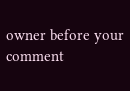owner before your comment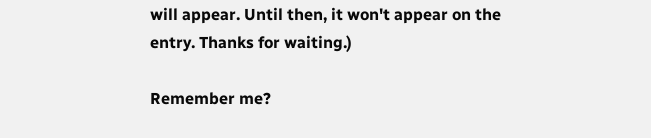will appear. Until then, it won't appear on the entry. Thanks for waiting.)

Remember me?